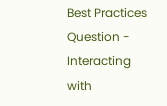Best Practices Question - Interacting with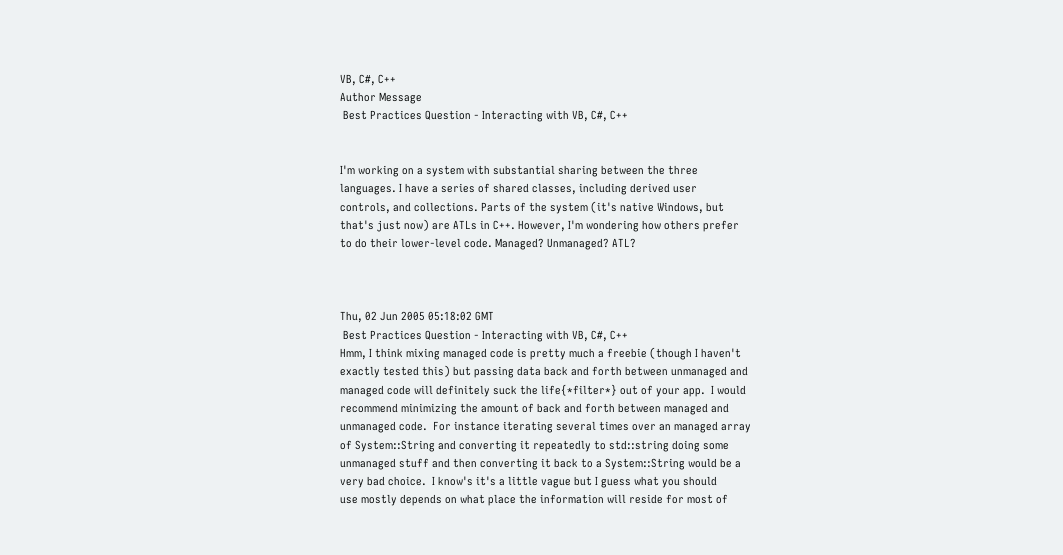VB, C#, C++
Author Message
 Best Practices Question - Interacting with VB, C#, C++


I'm working on a system with substantial sharing between the three
languages. I have a series of shared classes, including derived user
controls, and collections. Parts of the system (it's native Windows, but
that's just now) are ATLs in C++. However, I'm wondering how others prefer
to do their lower-level code. Managed? Unmanaged? ATL?



Thu, 02 Jun 2005 05:18:02 GMT
 Best Practices Question - Interacting with VB, C#, C++
Hmm, I think mixing managed code is pretty much a freebie (though I haven't
exactly tested this) but passing data back and forth between unmanaged and
managed code will definitely suck the life{*filter*} out of your app.  I would
recommend minimizing the amount of back and forth between managed and
unmanaged code.  For instance iterating several times over an managed array
of System::String and converting it repeatedly to std::string doing some
unmanaged stuff and then converting it back to a System::String would be a
very bad choice.  I know's it's a little vague but I guess what you should
use mostly depends on what place the information will reside for most of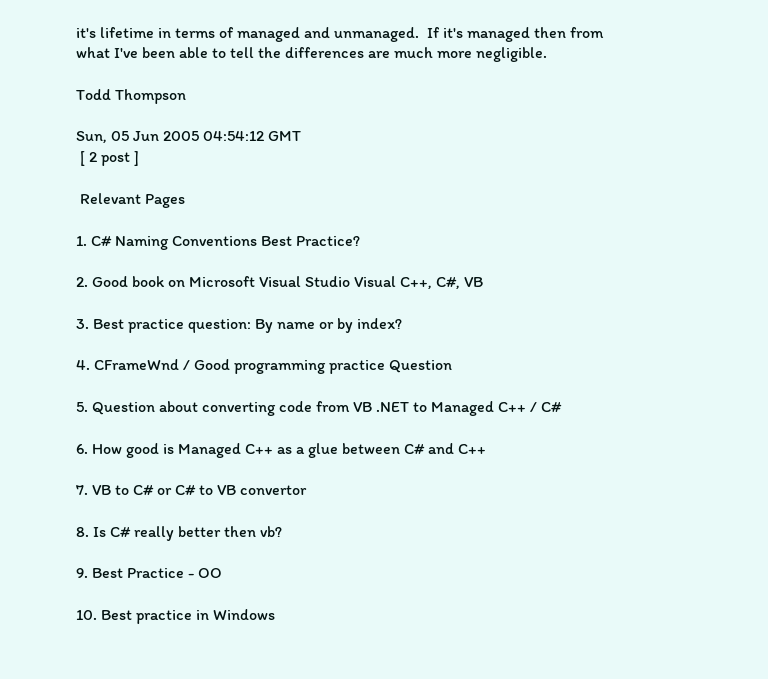it's lifetime in terms of managed and unmanaged.  If it's managed then from
what I've been able to tell the differences are much more negligible.

Todd Thompson

Sun, 05 Jun 2005 04:54:12 GMT
 [ 2 post ]

 Relevant Pages

1. C# Naming Conventions Best Practice?

2. Good book on Microsoft Visual Studio Visual C++, C#, VB

3. Best practice question: By name or by index?

4. CFrameWnd / Good programming practice Question

5. Question about converting code from VB .NET to Managed C++ / C#

6. How good is Managed C++ as a glue between C# and C++

7. VB to C# or C# to VB convertor

8. Is C# really better then vb?

9. Best Practice - OO

10. Best practice in Windows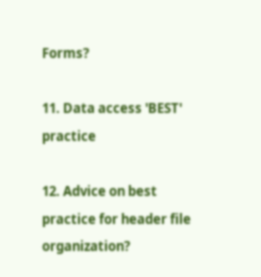Forms?

11. Data access 'BEST' practice

12. Advice on best practice for header file organization?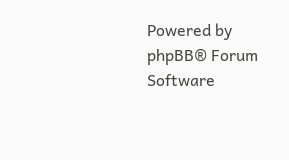Powered by phpBB® Forum Software